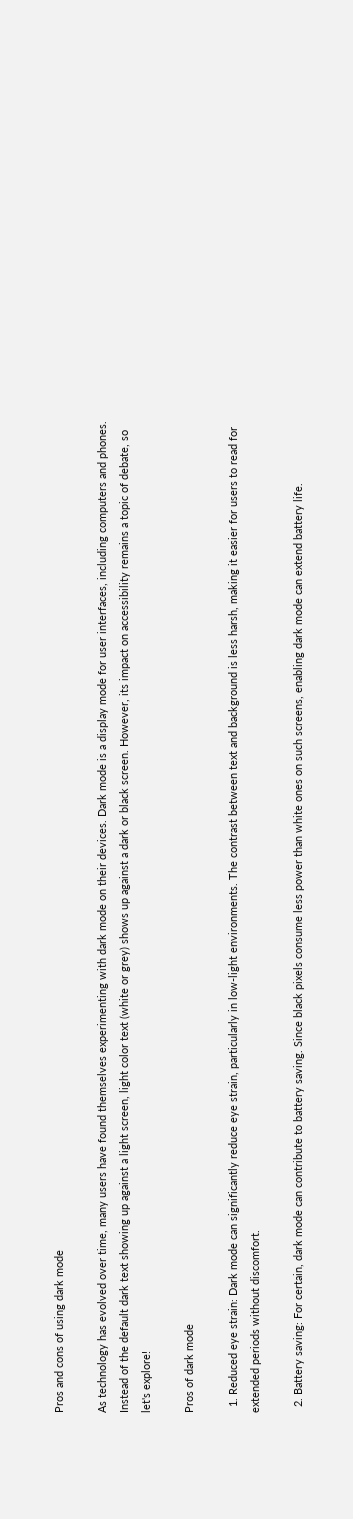Pros and cons of using dark mode

As technology has evolved over time, many users have found themselves experimenting with dark mode on their devices. Dark mode is a display mode for user interfaces, including computers and phones. Instead of the default dark text showing up against a light screen, light color text (white or grey) shows up against a dark or black screen. However, its impact on accessibility remains a topic of debate, so let's explore!

Pros of dark mode

  1. Reduced eye strain: Dark mode can significantly reduce eye strain, particularly in low-light environments. The contrast between text and background is less harsh, making it easier for users to read for extended periods without discomfort.

  2. Battery saving: For certain, dark mode can contribute to battery saving. Since black pixels consume less power than white ones on such screens, enabling dark mode can extend battery life.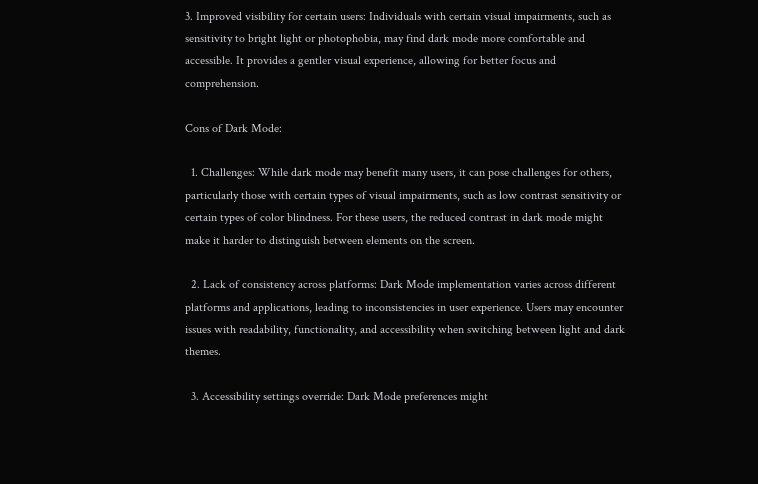3. Improved visibility for certain users: Individuals with certain visual impairments, such as sensitivity to bright light or photophobia, may find dark mode more comfortable and accessible. It provides a gentler visual experience, allowing for better focus and comprehension.

Cons of Dark Mode:

  1. Challenges: While dark mode may benefit many users, it can pose challenges for others, particularly those with certain types of visual impairments, such as low contrast sensitivity or certain types of color blindness. For these users, the reduced contrast in dark mode might make it harder to distinguish between elements on the screen.

  2. Lack of consistency across platforms: Dark Mode implementation varies across different platforms and applications, leading to inconsistencies in user experience. Users may encounter issues with readability, functionality, and accessibility when switching between light and dark themes.

  3. Accessibility settings override: Dark Mode preferences might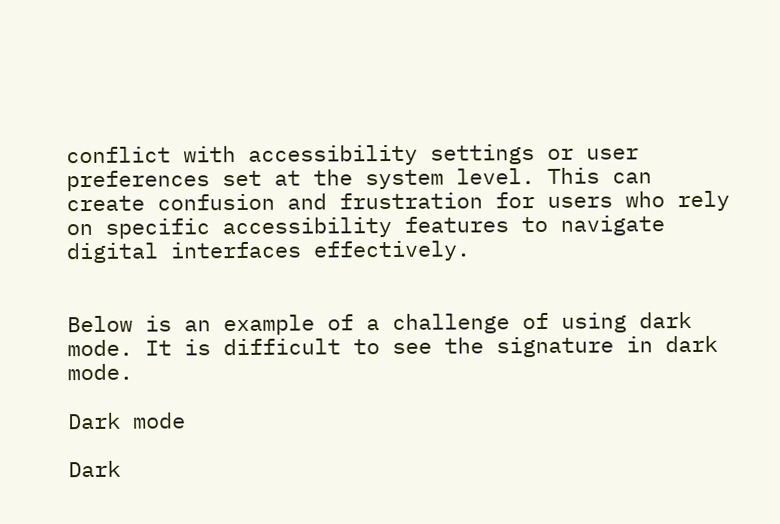conflict with accessibility settings or user preferences set at the system level. This can create confusion and frustration for users who rely on specific accessibility features to navigate digital interfaces effectively.


Below is an example of a challenge of using dark mode. It is difficult to see the signature in dark mode.

Dark mode

Dark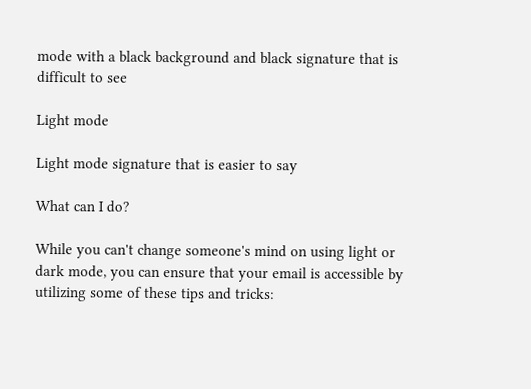mode with a black background and black signature that is difficult to see

Light mode

Light mode signature that is easier to say

What can I do?

While you can't change someone's mind on using light or dark mode, you can ensure that your email is accessible by utilizing some of these tips and tricks: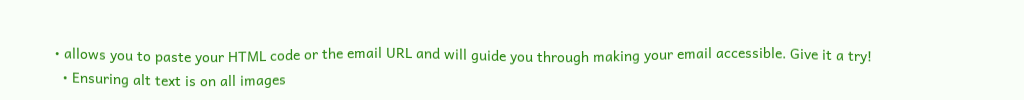• allows you to paste your HTML code or the email URL and will guide you through making your email accessible. Give it a try!
  • Ensuring alt text is on all images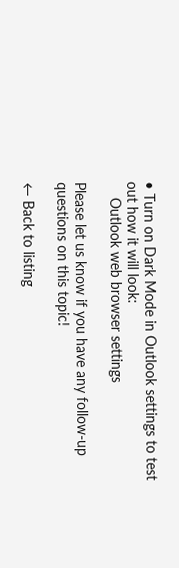• Turn on Dark Mode in Outlook settings to test out how it will look:
    Outlook web browser settings

Please let us know if you have any follow-up questions on this topic!

← Back to listing